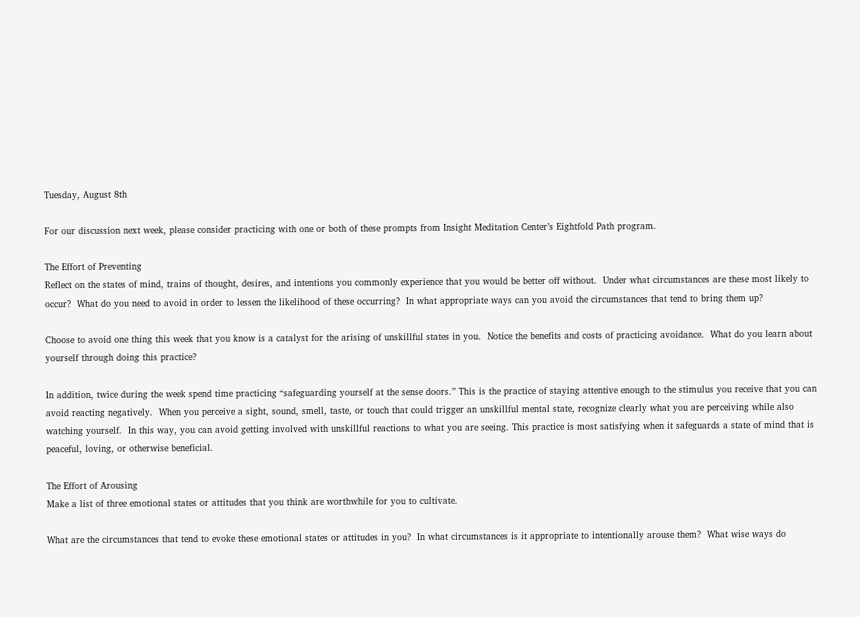Tuesday, August 8th

For our discussion next week, please consider practicing with one or both of these prompts from Insight Meditation Center’s Eightfold Path program.

The Effort of Preventing
Reflect on the states of mind, trains of thought, desires, and intentions you commonly experience that you would be better off without.  Under what circumstances are these most likely to occur?  What do you need to avoid in order to lessen the likelihood of these occurring?  In what appropriate ways can you avoid the circumstances that tend to bring them up?

Choose to avoid one thing this week that you know is a catalyst for the arising of unskillful states in you.  Notice the benefits and costs of practicing avoidance.  What do you learn about yourself through doing this practice?

In addition, twice during the week spend time practicing “safeguarding yourself at the sense doors.” This is the practice of staying attentive enough to the stimulus you receive that you can avoid reacting negatively.  When you perceive a sight, sound, smell, taste, or touch that could trigger an unskillful mental state, recognize clearly what you are perceiving while also watching yourself.  In this way, you can avoid getting involved with unskillful reactions to what you are seeing. This practice is most satisfying when it safeguards a state of mind that is peaceful, loving, or otherwise beneficial.

The Effort of Arousing
Make a list of three emotional states or attitudes that you think are worthwhile for you to cultivate.

What are the circumstances that tend to evoke these emotional states or attitudes in you?  In what circumstances is it appropriate to intentionally arouse them?  What wise ways do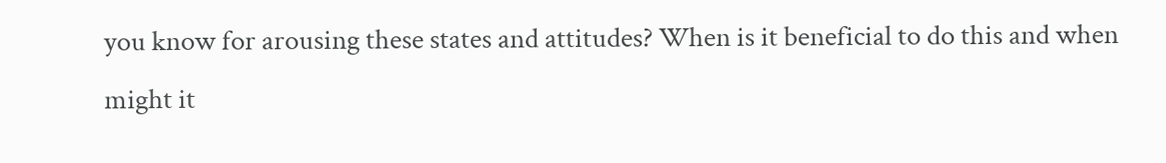you know for arousing these states and attitudes? When is it beneficial to do this and when might it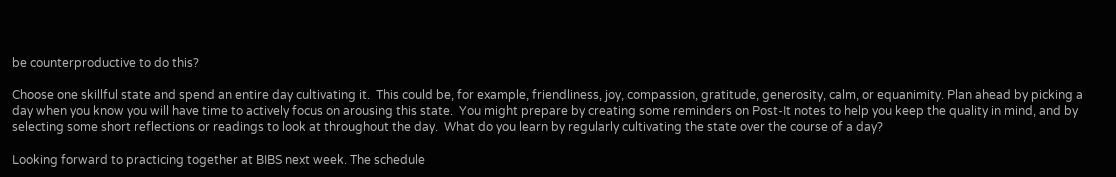be counterproductive to do this?

Choose one skillful state and spend an entire day cultivating it.  This could be, for example, friendliness, joy, compassion, gratitude, generosity, calm, or equanimity. Plan ahead by picking a day when you know you will have time to actively focus on arousing this state.  You might prepare by creating some reminders on Post-It notes to help you keep the quality in mind, and by selecting some short reflections or readings to look at throughout the day.  What do you learn by regularly cultivating the state over the course of a day?

Looking forward to practicing together at BIBS next week. The schedule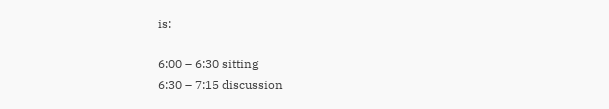is:

6:00 – 6:30 sitting
6:30 – 7:15 discussion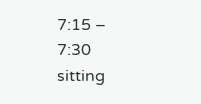7:15 – 7:30 sitting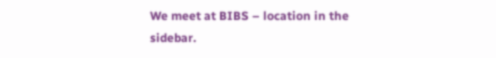We meet at BIBS – location in the sidebar.